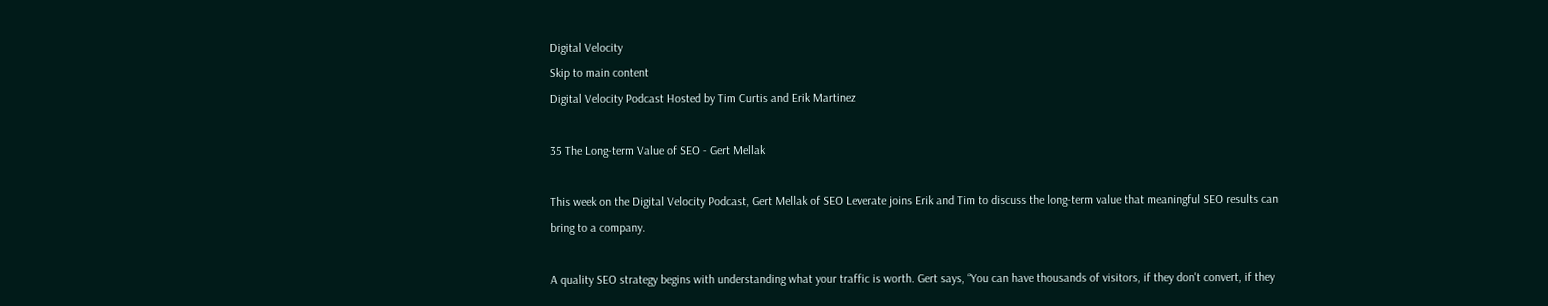Digital Velocity
Skip to main content
Digital Velocity Podcast Hosted by Tim Curtis and Erik Martinez

35 The Long-term Value of SEO - Gert Mellak

This week on the Digital Velocity Podcast, Gert Mellak of SEO Leverate joins Erik and Tim to discuss the long-term value that meaningful SEO results can bring to a company.

A quality SEO strategy begins with understanding what your traffic is worth. Gert says, “You can have thousands of visitors, if they don't convert, if they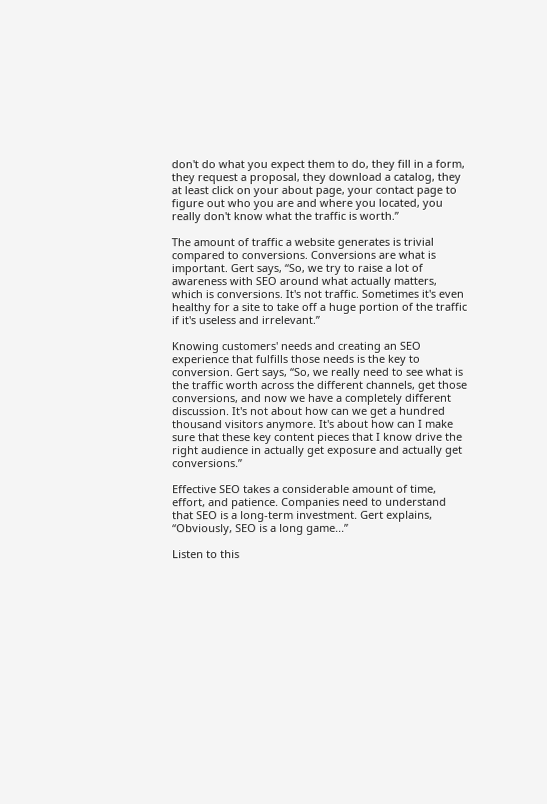don't do what you expect them to do, they fill in a form, they request a proposal, they download a catalog, they at least click on your about page, your contact page to figure out who you are and where you located, you really don't know what the traffic is worth.”

The amount of traffic a website generates is trivial compared to conversions. Conversions are what is important. Gert says, “So, we try to raise a lot of awareness with SEO around what actually matters, which is conversions. It's not traffic. Sometimes it's even healthy for a site to take off a huge portion of the traffic if it's useless and irrelevant.”

Knowing customers' needs and creating an SEO experience that fulfills those needs is the key to conversion. Gert says, “So, we really need to see what is the traffic worth across the different channels, get those conversions, and now we have a completely different discussion. It's not about how can we get a hundred thousand visitors anymore. It's about how can I make sure that these key content pieces that I know drive the right audience in actually get exposure and actually get conversions.”

Effective SEO takes a considerable amount of time, effort, and patience. Companies need to understand that SEO is a long-term investment. Gert explains, “Obviously, SEO is a long game...”

Listen to this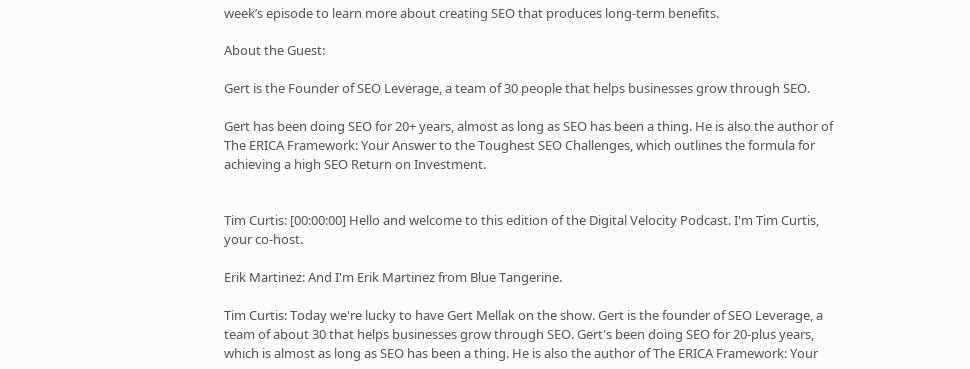week’s episode to learn more about creating SEO that produces long-term benefits.

About the Guest:

Gert is the Founder of SEO Leverage, a team of 30 people that helps businesses grow through SEO.

Gert has been doing SEO for 20+ years, almost as long as SEO has been a thing. He is also the author of The ERICA Framework: Your Answer to the Toughest SEO Challenges, which outlines the formula for achieving a high SEO Return on Investment.


Tim Curtis: [00:00:00] Hello and welcome to this edition of the Digital Velocity Podcast. I'm Tim Curtis, your co-host.

Erik Martinez: And I'm Erik Martinez from Blue Tangerine.

Tim Curtis: Today we're lucky to have Gert Mellak on the show. Gert is the founder of SEO Leverage, a team of about 30 that helps businesses grow through SEO. Gert's been doing SEO for 20-plus years, which is almost as long as SEO has been a thing. He is also the author of The ERICA Framework: Your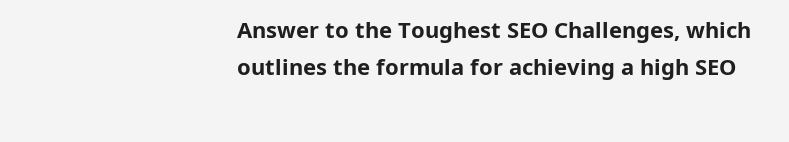Answer to the Toughest SEO Challenges, which outlines the formula for achieving a high SEO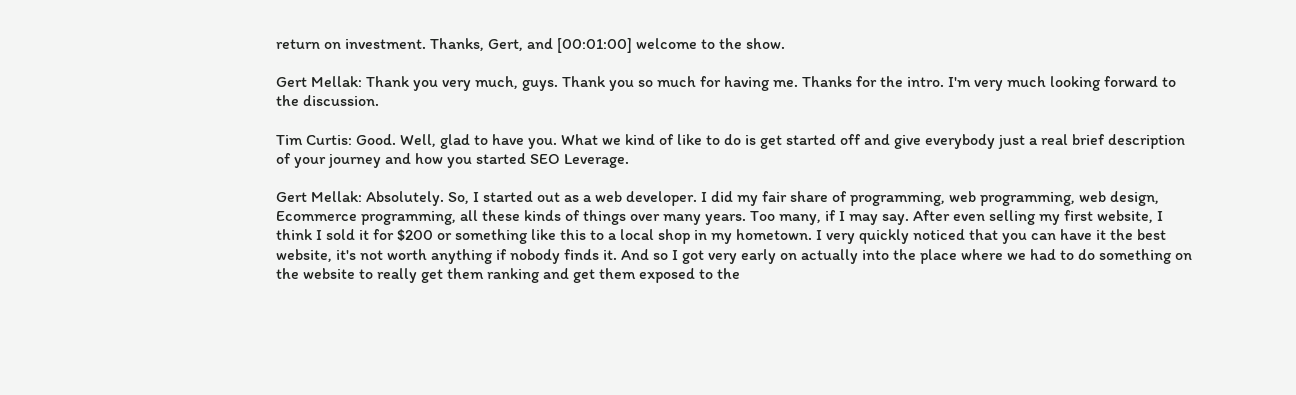return on investment. Thanks, Gert, and [00:01:00] welcome to the show.

Gert Mellak: Thank you very much, guys. Thank you so much for having me. Thanks for the intro. I'm very much looking forward to the discussion.

Tim Curtis: Good. Well, glad to have you. What we kind of like to do is get started off and give everybody just a real brief description of your journey and how you started SEO Leverage.

Gert Mellak: Absolutely. So, I started out as a web developer. I did my fair share of programming, web programming, web design, Ecommerce programming, all these kinds of things over many years. Too many, if I may say. After even selling my first website, I think I sold it for $200 or something like this to a local shop in my hometown. I very quickly noticed that you can have it the best website, it's not worth anything if nobody finds it. And so I got very early on actually into the place where we had to do something on the website to really get them ranking and get them exposed to the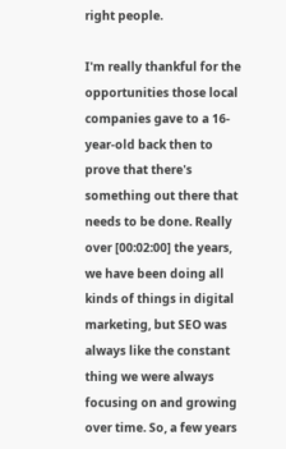right people.

I'm really thankful for the opportunities those local companies gave to a 16-year-old back then to prove that there's something out there that needs to be done. Really over [00:02:00] the years, we have been doing all kinds of things in digital marketing, but SEO was always like the constant thing we were always focusing on and growing over time. So, a few years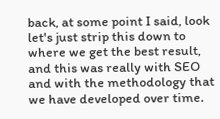back, at some point I said, look let's just strip this down to where we get the best result, and this was really with SEO and with the methodology that we have developed over time.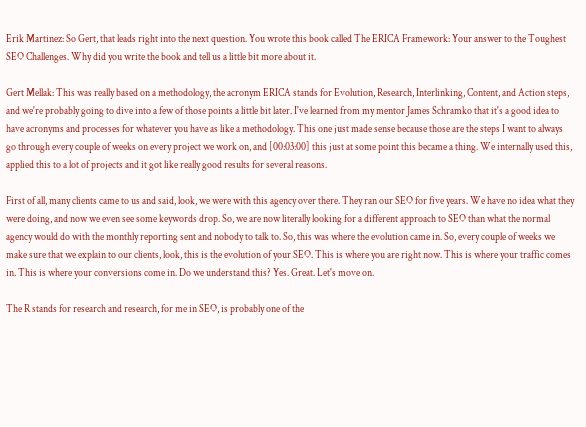Erik Martinez: So Gert, that leads right into the next question. You wrote this book called The ERICA Framework: Your answer to the Toughest SEO Challenges. Why did you write the book and tell us a little bit more about it.

Gert Mellak: This was really based on a methodology, the acronym ERICA stands for Evolution, Research, Interlinking, Content, and Action steps, and we're probably going to dive into a few of those points a little bit later. I've learned from my mentor James Schramko that it's a good idea to have acronyms and processes for whatever you have as like a methodology. This one just made sense because those are the steps I want to always go through every couple of weeks on every project we work on, and [00:03:00] this just at some point this became a thing. We internally used this, applied this to a lot of projects and it got like really good results for several reasons.

First of all, many clients came to us and said, look, we were with this agency over there. They ran our SEO for five years. We have no idea what they were doing, and now we even see some keywords drop. So, we are now literally looking for a different approach to SEO than what the normal agency would do with the monthly reporting sent and nobody to talk to. So, this was where the evolution came in. So, every couple of weeks we make sure that we explain to our clients, look, this is the evolution of your SEO. This is where you are right now. This is where your traffic comes in. This is where your conversions come in. Do we understand this? Yes. Great. Let's move on.

The R stands for research and research, for me in SEO, is probably one of the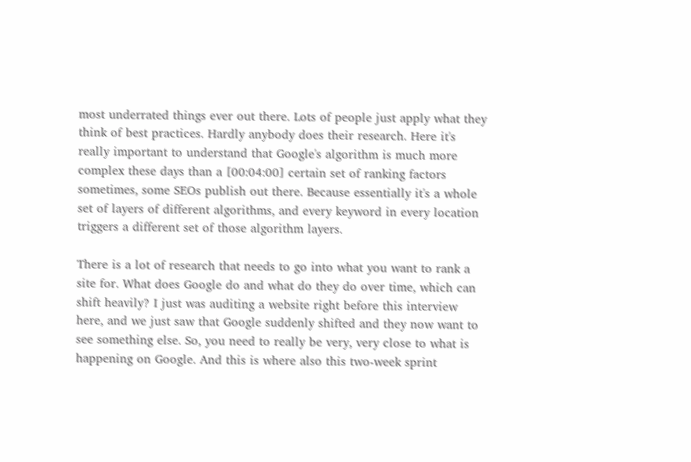most underrated things ever out there. Lots of people just apply what they think of best practices. Hardly anybody does their research. Here it's really important to understand that Google's algorithm is much more complex these days than a [00:04:00] certain set of ranking factors sometimes, some SEOs publish out there. Because essentially it's a whole set of layers of different algorithms, and every keyword in every location triggers a different set of those algorithm layers.

There is a lot of research that needs to go into what you want to rank a site for. What does Google do and what do they do over time, which can shift heavily? I just was auditing a website right before this interview here, and we just saw that Google suddenly shifted and they now want to see something else. So, you need to really be very, very close to what is happening on Google. And this is where also this two-week sprint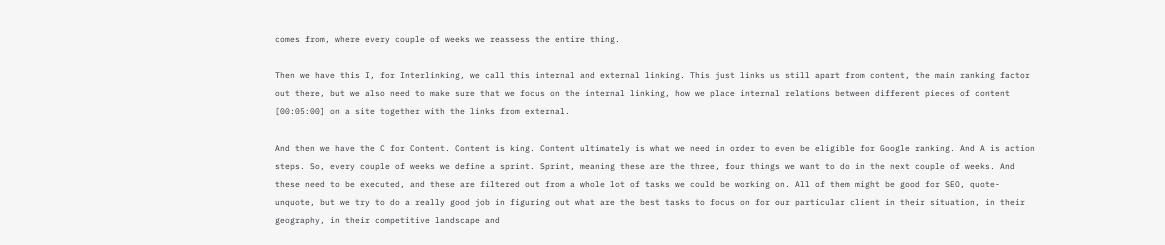comes from, where every couple of weeks we reassess the entire thing.

Then we have this I, for Interlinking, we call this internal and external linking. This just links us still apart from content, the main ranking factor out there, but we also need to make sure that we focus on the internal linking, how we place internal relations between different pieces of content [00:05:00] on a site together with the links from external.

And then we have the C for Content. Content is king. Content ultimately is what we need in order to even be eligible for Google ranking. And A is action steps. So, every couple of weeks we define a sprint. Sprint, meaning these are the three, four things we want to do in the next couple of weeks. And these need to be executed, and these are filtered out from a whole lot of tasks we could be working on. All of them might be good for SEO, quote-unquote, but we try to do a really good job in figuring out what are the best tasks to focus on for our particular client in their situation, in their geography, in their competitive landscape and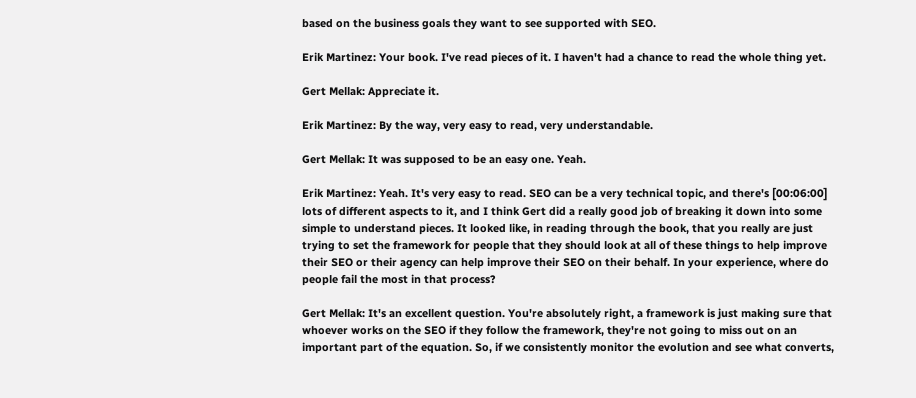based on the business goals they want to see supported with SEO.

Erik Martinez: Your book. I've read pieces of it. I haven't had a chance to read the whole thing yet.

Gert Mellak: Appreciate it.

Erik Martinez: By the way, very easy to read, very understandable.

Gert Mellak: It was supposed to be an easy one. Yeah.

Erik Martinez: Yeah. It's very easy to read. SEO can be a very technical topic, and there's [00:06:00] lots of different aspects to it, and I think Gert did a really good job of breaking it down into some simple to understand pieces. It looked like, in reading through the book, that you really are just trying to set the framework for people that they should look at all of these things to help improve their SEO or their agency can help improve their SEO on their behalf. In your experience, where do people fail the most in that process?

Gert Mellak: It's an excellent question. You're absolutely right, a framework is just making sure that whoever works on the SEO if they follow the framework, they're not going to miss out on an important part of the equation. So, if we consistently monitor the evolution and see what converts,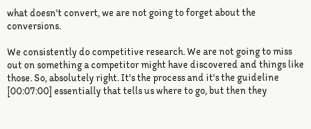what doesn't convert, we are not going to forget about the conversions.

We consistently do competitive research. We are not going to miss out on something a competitor might have discovered and things like those. So, absolutely right. It's the process and it's the guideline [00:07:00] essentially that tells us where to go, but then they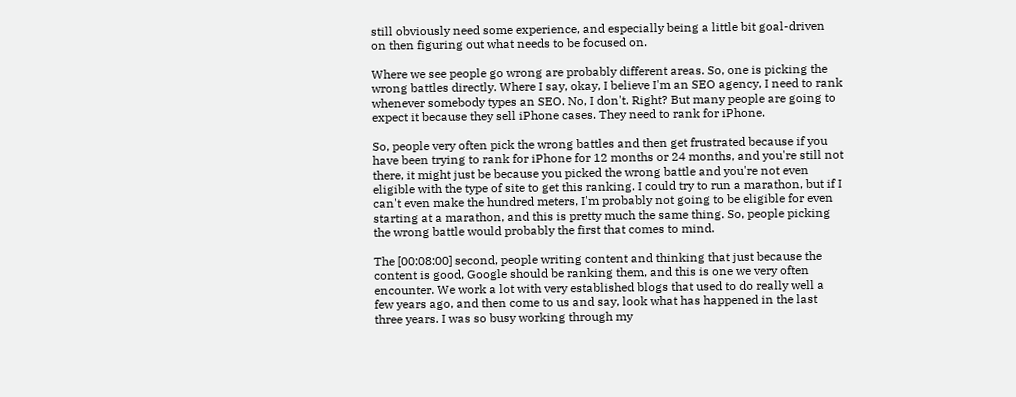still obviously need some experience, and especially being a little bit goal-driven on then figuring out what needs to be focused on.

Where we see people go wrong are probably different areas. So, one is picking the wrong battles directly. Where I say, okay, I believe I'm an SEO agency, I need to rank whenever somebody types an SEO. No, I don't. Right? But many people are going to expect it because they sell iPhone cases. They need to rank for iPhone.

So, people very often pick the wrong battles and then get frustrated because if you have been trying to rank for iPhone for 12 months or 24 months, and you're still not there, it might just be because you picked the wrong battle and you're not even eligible with the type of site to get this ranking. I could try to run a marathon, but if I can't even make the hundred meters, I'm probably not going to be eligible for even starting at a marathon, and this is pretty much the same thing. So, people picking the wrong battle would probably the first that comes to mind.

The [00:08:00] second, people writing content and thinking that just because the content is good, Google should be ranking them, and this is one we very often encounter. We work a lot with very established blogs that used to do really well a few years ago, and then come to us and say, look what has happened in the last three years. I was so busy working through my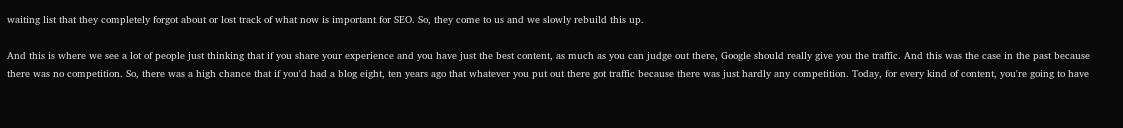waiting list that they completely forgot about or lost track of what now is important for SEO. So, they come to us and we slowly rebuild this up.

And this is where we see a lot of people just thinking that if you share your experience and you have just the best content, as much as you can judge out there, Google should really give you the traffic. And this was the case in the past because there was no competition. So, there was a high chance that if you'd had a blog eight, ten years ago that whatever you put out there got traffic because there was just hardly any competition. Today, for every kind of content, you're going to have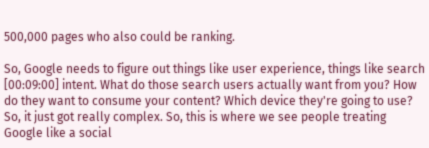500,000 pages who also could be ranking.

So, Google needs to figure out things like user experience, things like search [00:09:00] intent. What do those search users actually want from you? How do they want to consume your content? Which device they're going to use? So, it just got really complex. So, this is where we see people treating Google like a social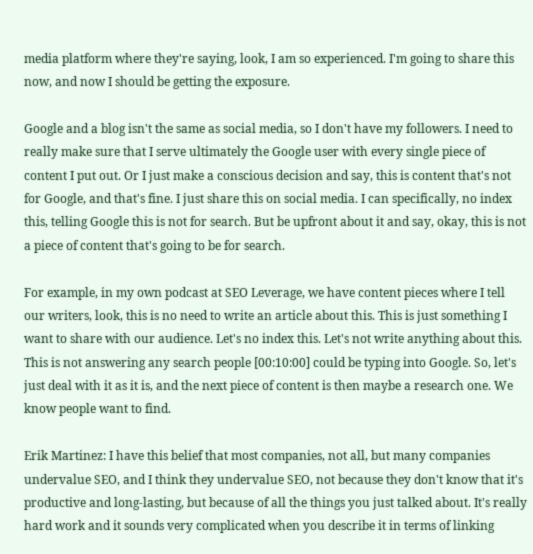media platform where they're saying, look, I am so experienced. I'm going to share this now, and now I should be getting the exposure.

Google and a blog isn't the same as social media, so I don't have my followers. I need to really make sure that I serve ultimately the Google user with every single piece of content I put out. Or I just make a conscious decision and say, this is content that's not for Google, and that's fine. I just share this on social media. I can specifically, no index this, telling Google this is not for search. But be upfront about it and say, okay, this is not a piece of content that's going to be for search.

For example, in my own podcast at SEO Leverage, we have content pieces where I tell our writers, look, this is no need to write an article about this. This is just something I want to share with our audience. Let's no index this. Let's not write anything about this. This is not answering any search people [00:10:00] could be typing into Google. So, let's just deal with it as it is, and the next piece of content is then maybe a research one. We know people want to find.

Erik Martinez: I have this belief that most companies, not all, but many companies undervalue SEO, and I think they undervalue SEO, not because they don't know that it's productive and long-lasting, but because of all the things you just talked about. It's really hard work and it sounds very complicated when you describe it in terms of linking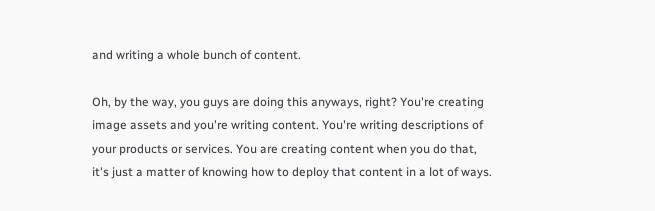and writing a whole bunch of content.

Oh, by the way, you guys are doing this anyways, right? You're creating image assets and you're writing content. You're writing descriptions of your products or services. You are creating content when you do that, it's just a matter of knowing how to deploy that content in a lot of ways.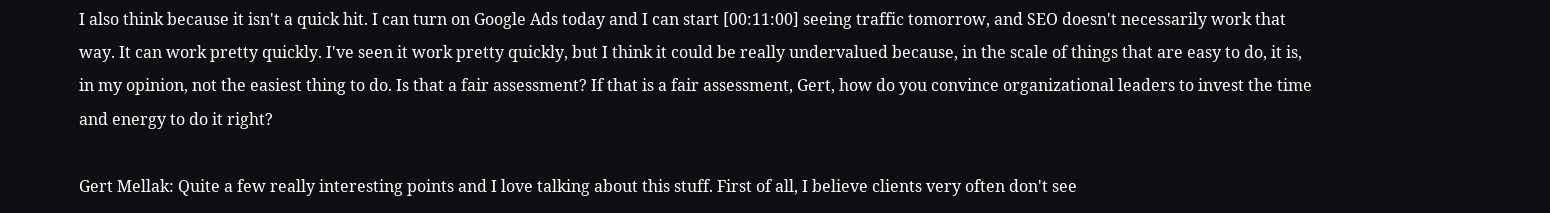I also think because it isn't a quick hit. I can turn on Google Ads today and I can start [00:11:00] seeing traffic tomorrow, and SEO doesn't necessarily work that way. It can work pretty quickly. I've seen it work pretty quickly, but I think it could be really undervalued because, in the scale of things that are easy to do, it is, in my opinion, not the easiest thing to do. Is that a fair assessment? If that is a fair assessment, Gert, how do you convince organizational leaders to invest the time and energy to do it right?

Gert Mellak: Quite a few really interesting points and I love talking about this stuff. First of all, I believe clients very often don't see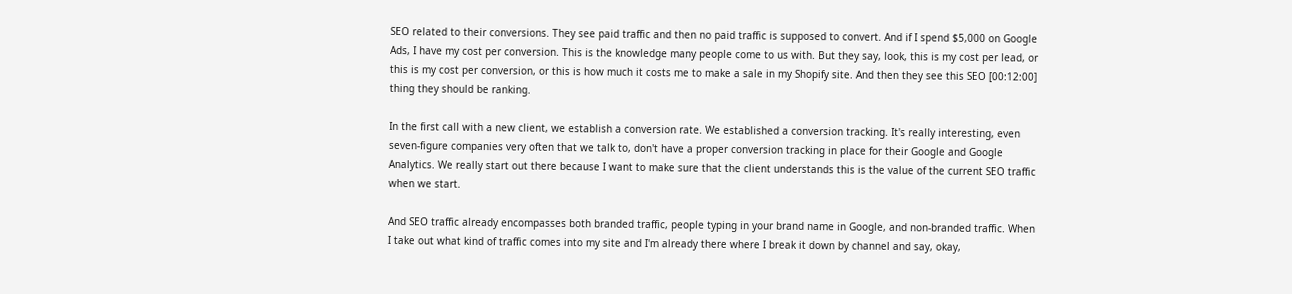SEO related to their conversions. They see paid traffic and then no paid traffic is supposed to convert. And if I spend $5,000 on Google Ads, I have my cost per conversion. This is the knowledge many people come to us with. But they say, look, this is my cost per lead, or this is my cost per conversion, or this is how much it costs me to make a sale in my Shopify site. And then they see this SEO [00:12:00] thing they should be ranking.

In the first call with a new client, we establish a conversion rate. We established a conversion tracking. It's really interesting, even seven-figure companies very often that we talk to, don't have a proper conversion tracking in place for their Google and Google Analytics. We really start out there because I want to make sure that the client understands this is the value of the current SEO traffic when we start.

And SEO traffic already encompasses both branded traffic, people typing in your brand name in Google, and non-branded traffic. When I take out what kind of traffic comes into my site and I'm already there where I break it down by channel and say, okay,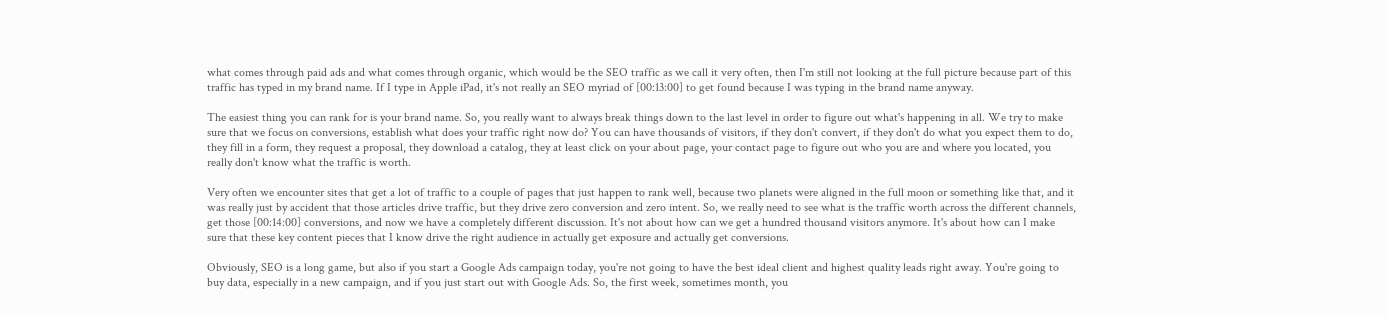what comes through paid ads and what comes through organic, which would be the SEO traffic as we call it very often, then I'm still not looking at the full picture because part of this traffic has typed in my brand name. If I type in Apple iPad, it's not really an SEO myriad of [00:13:00] to get found because I was typing in the brand name anyway.

The easiest thing you can rank for is your brand name. So, you really want to always break things down to the last level in order to figure out what's happening in all. We try to make sure that we focus on conversions, establish what does your traffic right now do? You can have thousands of visitors, if they don't convert, if they don't do what you expect them to do, they fill in a form, they request a proposal, they download a catalog, they at least click on your about page, your contact page to figure out who you are and where you located, you really don't know what the traffic is worth.

Very often we encounter sites that get a lot of traffic to a couple of pages that just happen to rank well, because two planets were aligned in the full moon or something like that, and it was really just by accident that those articles drive traffic, but they drive zero conversion and zero intent. So, we really need to see what is the traffic worth across the different channels, get those [00:14:00] conversions, and now we have a completely different discussion. It's not about how can we get a hundred thousand visitors anymore. It's about how can I make sure that these key content pieces that I know drive the right audience in actually get exposure and actually get conversions.

Obviously, SEO is a long game, but also if you start a Google Ads campaign today, you're not going to have the best ideal client and highest quality leads right away. You're going to buy data, especially in a new campaign, and if you just start out with Google Ads. So, the first week, sometimes month, you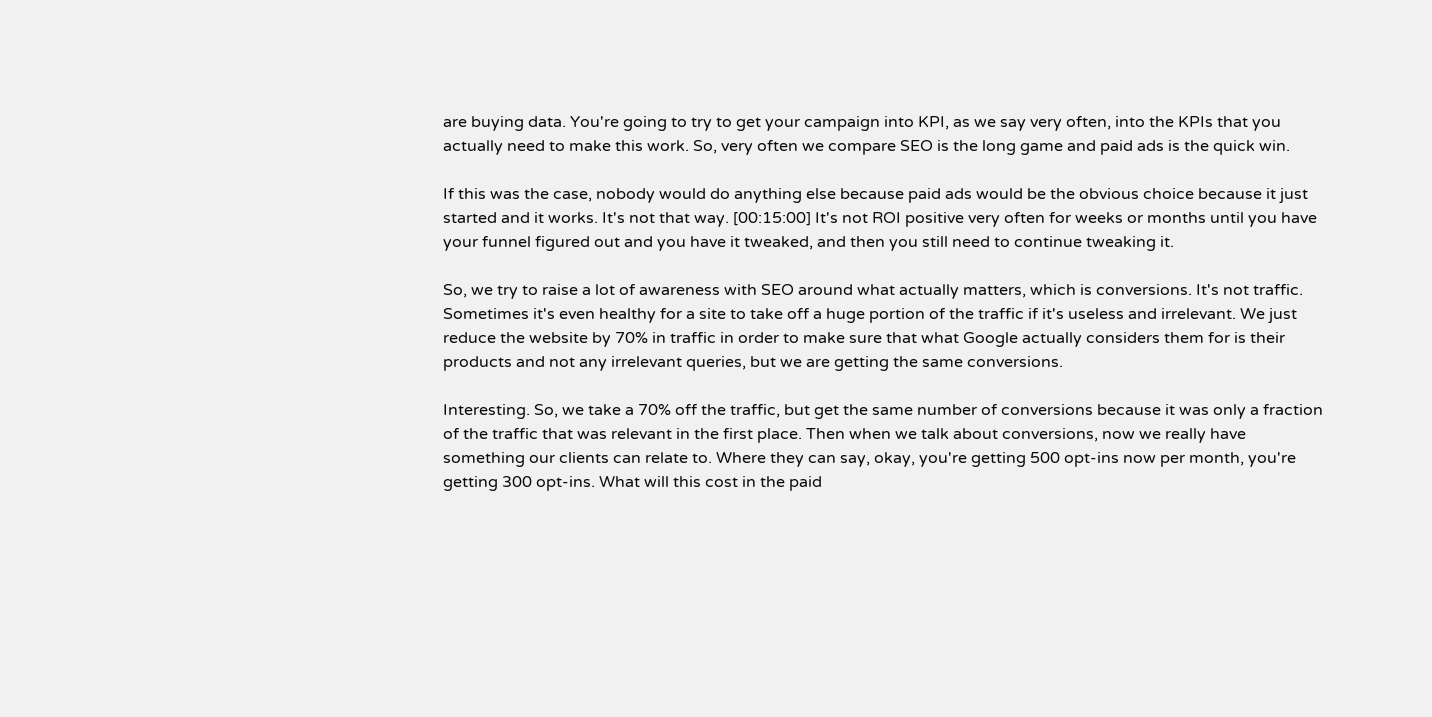are buying data. You're going to try to get your campaign into KPI, as we say very often, into the KPIs that you actually need to make this work. So, very often we compare SEO is the long game and paid ads is the quick win.

If this was the case, nobody would do anything else because paid ads would be the obvious choice because it just started and it works. It's not that way. [00:15:00] It's not ROI positive very often for weeks or months until you have your funnel figured out and you have it tweaked, and then you still need to continue tweaking it.

So, we try to raise a lot of awareness with SEO around what actually matters, which is conversions. It's not traffic. Sometimes it's even healthy for a site to take off a huge portion of the traffic if it's useless and irrelevant. We just reduce the website by 70% in traffic in order to make sure that what Google actually considers them for is their products and not any irrelevant queries, but we are getting the same conversions.

Interesting. So, we take a 70% off the traffic, but get the same number of conversions because it was only a fraction of the traffic that was relevant in the first place. Then when we talk about conversions, now we really have something our clients can relate to. Where they can say, okay, you're getting 500 opt-ins now per month, you're getting 300 opt-ins. What will this cost in the paid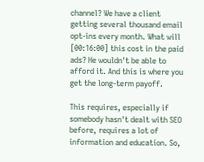channel? We have a client getting several thousand email opt-ins every month. What will [00:16:00] this cost in the paid ads? He wouldn't be able to afford it. And this is where you get the long-term payoff.

This requires, especially if somebody hasn't dealt with SEO before, requires a lot of information and education. So,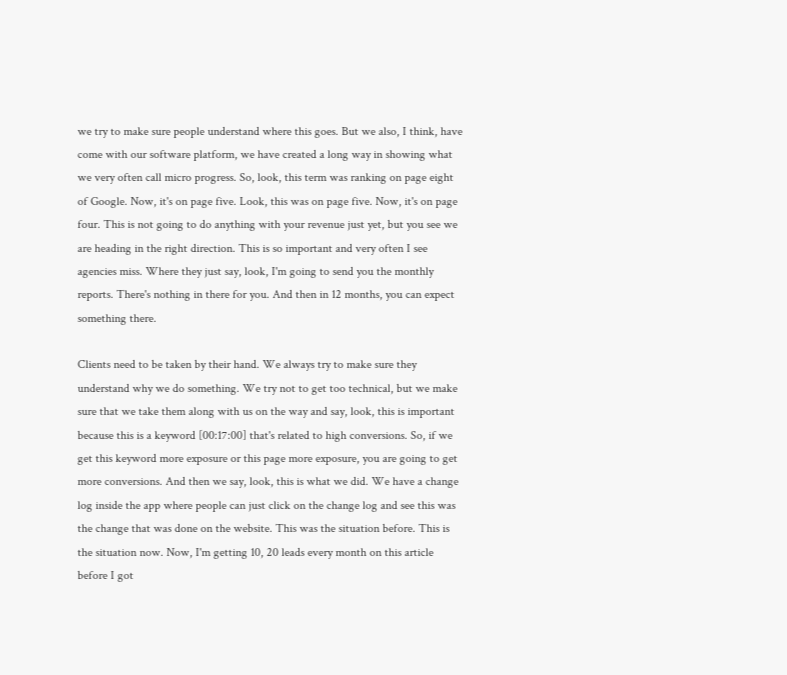we try to make sure people understand where this goes. But we also, I think, have come with our software platform, we have created a long way in showing what we very often call micro progress. So, look, this term was ranking on page eight of Google. Now, it's on page five. Look, this was on page five. Now, it's on page four. This is not going to do anything with your revenue just yet, but you see we are heading in the right direction. This is so important and very often I see agencies miss. Where they just say, look, I'm going to send you the monthly reports. There's nothing in there for you. And then in 12 months, you can expect something there.

Clients need to be taken by their hand. We always try to make sure they understand why we do something. We try not to get too technical, but we make sure that we take them along with us on the way and say, look, this is important because this is a keyword [00:17:00] that's related to high conversions. So, if we get this keyword more exposure or this page more exposure, you are going to get more conversions. And then we say, look, this is what we did. We have a change log inside the app where people can just click on the change log and see this was the change that was done on the website. This was the situation before. This is the situation now. Now, I'm getting 10, 20 leads every month on this article before I got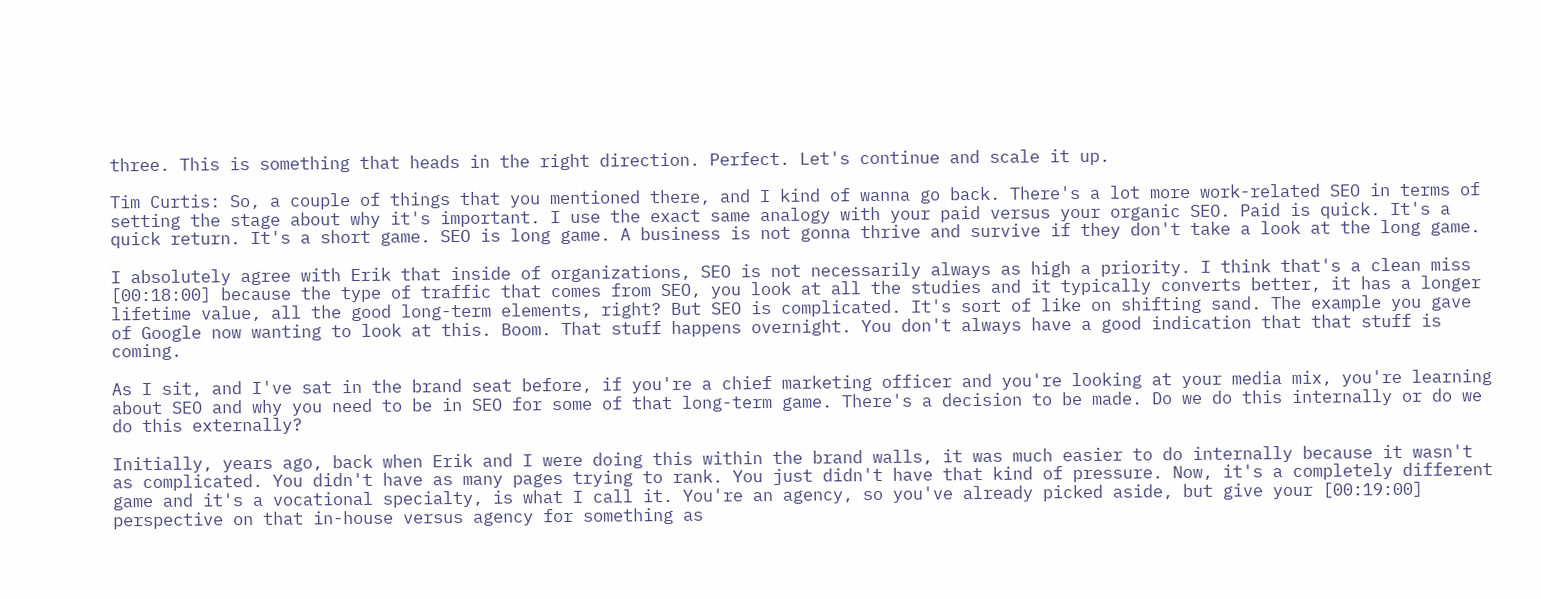three. This is something that heads in the right direction. Perfect. Let's continue and scale it up.

Tim Curtis: So, a couple of things that you mentioned there, and I kind of wanna go back. There's a lot more work-related SEO in terms of setting the stage about why it's important. I use the exact same analogy with your paid versus your organic SEO. Paid is quick. It's a quick return. It's a short game. SEO is long game. A business is not gonna thrive and survive if they don't take a look at the long game.

I absolutely agree with Erik that inside of organizations, SEO is not necessarily always as high a priority. I think that's a clean miss [00:18:00] because the type of traffic that comes from SEO, you look at all the studies and it typically converts better, it has a longer lifetime value, all the good long-term elements, right? But SEO is complicated. It's sort of like on shifting sand. The example you gave of Google now wanting to look at this. Boom. That stuff happens overnight. You don't always have a good indication that that stuff is coming.

As I sit, and I've sat in the brand seat before, if you're a chief marketing officer and you're looking at your media mix, you're learning about SEO and why you need to be in SEO for some of that long-term game. There's a decision to be made. Do we do this internally or do we do this externally?

Initially, years ago, back when Erik and I were doing this within the brand walls, it was much easier to do internally because it wasn't as complicated. You didn't have as many pages trying to rank. You just didn't have that kind of pressure. Now, it's a completely different game and it's a vocational specialty, is what I call it. You're an agency, so you've already picked aside, but give your [00:19:00] perspective on that in-house versus agency for something as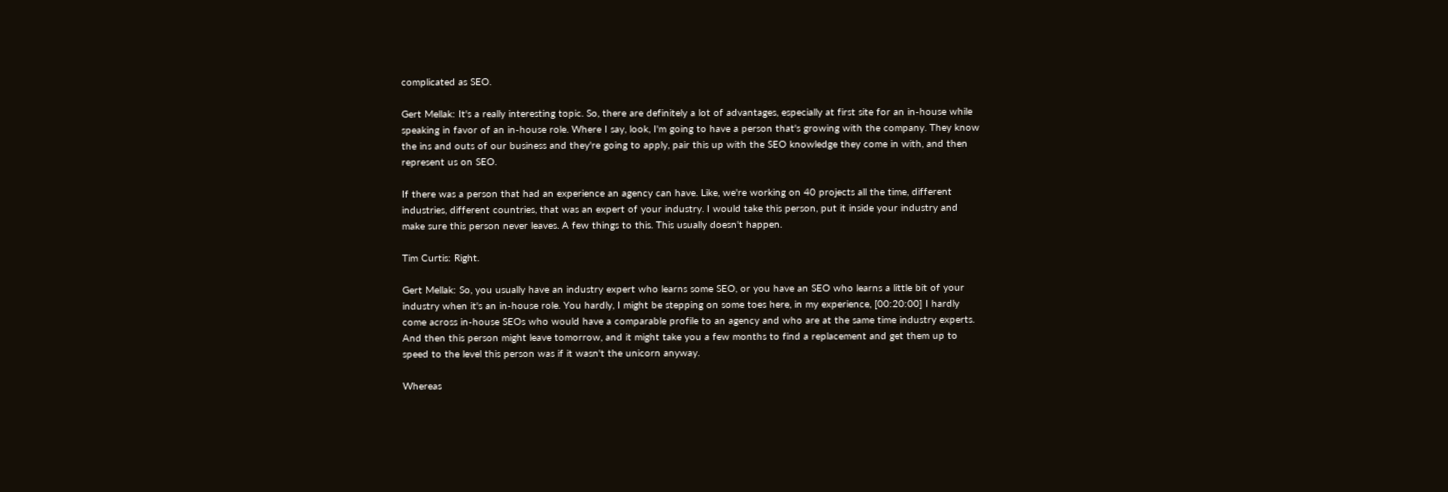complicated as SEO.

Gert Mellak: It's a really interesting topic. So, there are definitely a lot of advantages, especially at first site for an in-house while speaking in favor of an in-house role. Where I say, look, I'm going to have a person that's growing with the company. They know the ins and outs of our business and they're going to apply, pair this up with the SEO knowledge they come in with, and then represent us on SEO.

If there was a person that had an experience an agency can have. Like, we're working on 40 projects all the time, different industries, different countries, that was an expert of your industry. I would take this person, put it inside your industry and make sure this person never leaves. A few things to this. This usually doesn't happen.

Tim Curtis: Right.

Gert Mellak: So, you usually have an industry expert who learns some SEO, or you have an SEO who learns a little bit of your industry when it's an in-house role. You hardly, I might be stepping on some toes here, in my experience, [00:20:00] I hardly come across in-house SEOs who would have a comparable profile to an agency and who are at the same time industry experts. And then this person might leave tomorrow, and it might take you a few months to find a replacement and get them up to speed to the level this person was if it wasn't the unicorn anyway.

Whereas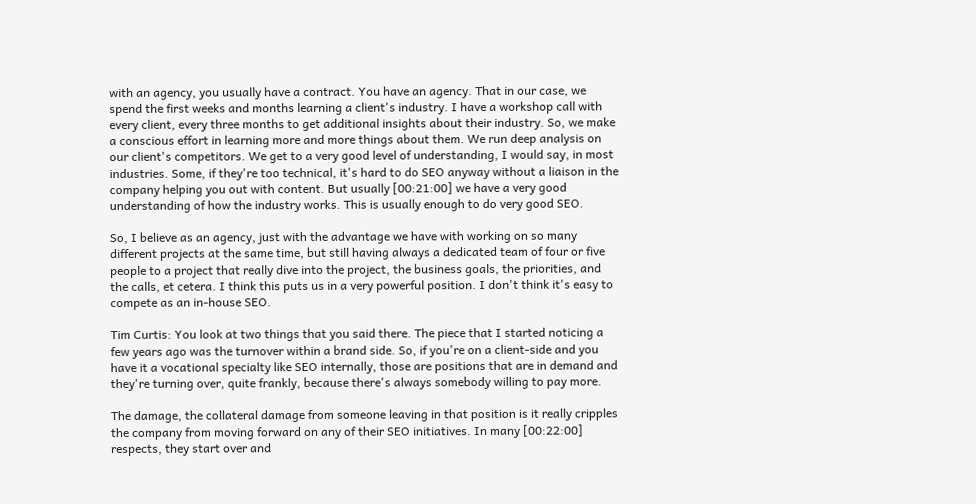with an agency, you usually have a contract. You have an agency. That in our case, we spend the first weeks and months learning a client's industry. I have a workshop call with every client, every three months to get additional insights about their industry. So, we make a conscious effort in learning more and more things about them. We run deep analysis on our client's competitors. We get to a very good level of understanding, I would say, in most industries. Some, if they're too technical, it's hard to do SEO anyway without a liaison in the company helping you out with content. But usually [00:21:00] we have a very good understanding of how the industry works. This is usually enough to do very good SEO.

So, I believe as an agency, just with the advantage we have with working on so many different projects at the same time, but still having always a dedicated team of four or five people to a project that really dive into the project, the business goals, the priorities, and the calls, et cetera. I think this puts us in a very powerful position. I don't think it's easy to compete as an in-house SEO.

Tim Curtis: You look at two things that you said there. The piece that I started noticing a few years ago was the turnover within a brand side. So, if you're on a client-side and you have it a vocational specialty like SEO internally, those are positions that are in demand and they're turning over, quite frankly, because there's always somebody willing to pay more.

The damage, the collateral damage from someone leaving in that position is it really cripples the company from moving forward on any of their SEO initiatives. In many [00:22:00] respects, they start over and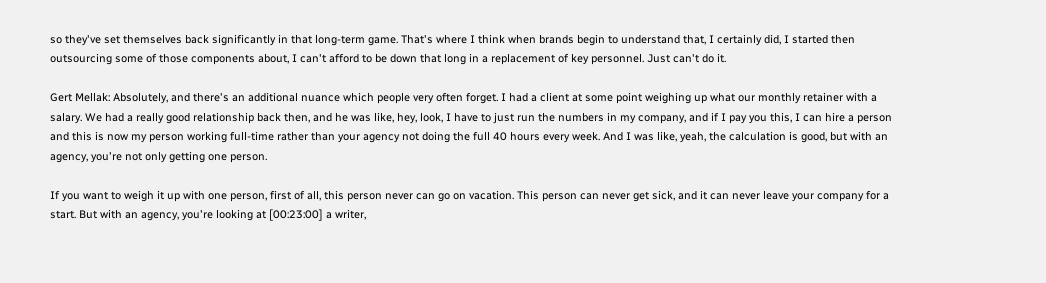so they've set themselves back significantly in that long-term game. That's where I think when brands begin to understand that, I certainly did, I started then outsourcing some of those components about, I can't afford to be down that long in a replacement of key personnel. Just can't do it.

Gert Mellak: Absolutely, and there's an additional nuance which people very often forget. I had a client at some point weighing up what our monthly retainer with a salary. We had a really good relationship back then, and he was like, hey, look, I have to just run the numbers in my company, and if I pay you this, I can hire a person and this is now my person working full-time rather than your agency not doing the full 40 hours every week. And I was like, yeah, the calculation is good, but with an agency, you're not only getting one person.

If you want to weigh it up with one person, first of all, this person never can go on vacation. This person can never get sick, and it can never leave your company for a start. But with an agency, you're looking at [00:23:00] a writer,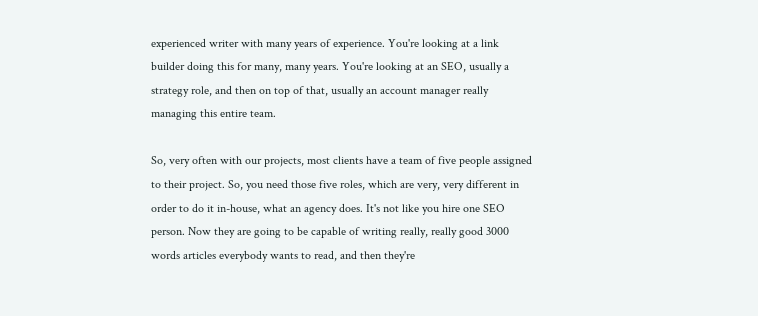experienced writer with many years of experience. You're looking at a link builder doing this for many, many years. You're looking at an SEO, usually a strategy role, and then on top of that, usually an account manager really managing this entire team.

So, very often with our projects, most clients have a team of five people assigned to their project. So, you need those five roles, which are very, very different in order to do it in-house, what an agency does. It's not like you hire one SEO person. Now they are going to be capable of writing really, really good 3000 words articles everybody wants to read, and then they're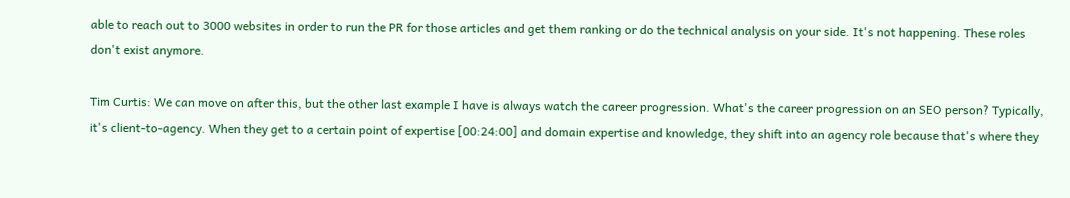able to reach out to 3000 websites in order to run the PR for those articles and get them ranking or do the technical analysis on your side. It's not happening. These roles don't exist anymore.

Tim Curtis: We can move on after this, but the other last example I have is always watch the career progression. What's the career progression on an SEO person? Typically, it's client-to-agency. When they get to a certain point of expertise [00:24:00] and domain expertise and knowledge, they shift into an agency role because that's where they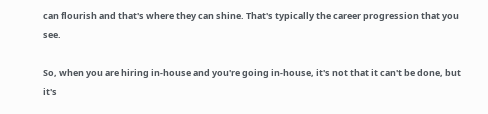can flourish and that's where they can shine. That's typically the career progression that you see.

So, when you are hiring in-house and you're going in-house, it's not that it can't be done, but it's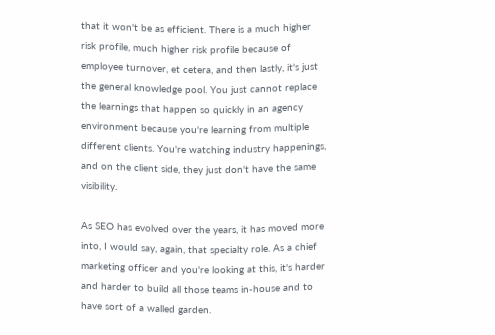that it won't be as efficient. There is a much higher risk profile, much higher risk profile because of employee turnover, et cetera, and then lastly, it's just the general knowledge pool. You just cannot replace the learnings that happen so quickly in an agency environment because you're learning from multiple different clients. You're watching industry happenings, and on the client side, they just don't have the same visibility.

As SEO has evolved over the years, it has moved more into, I would say, again, that specialty role. As a chief marketing officer and you're looking at this, it's harder and harder to build all those teams in-house and to have sort of a walled garden.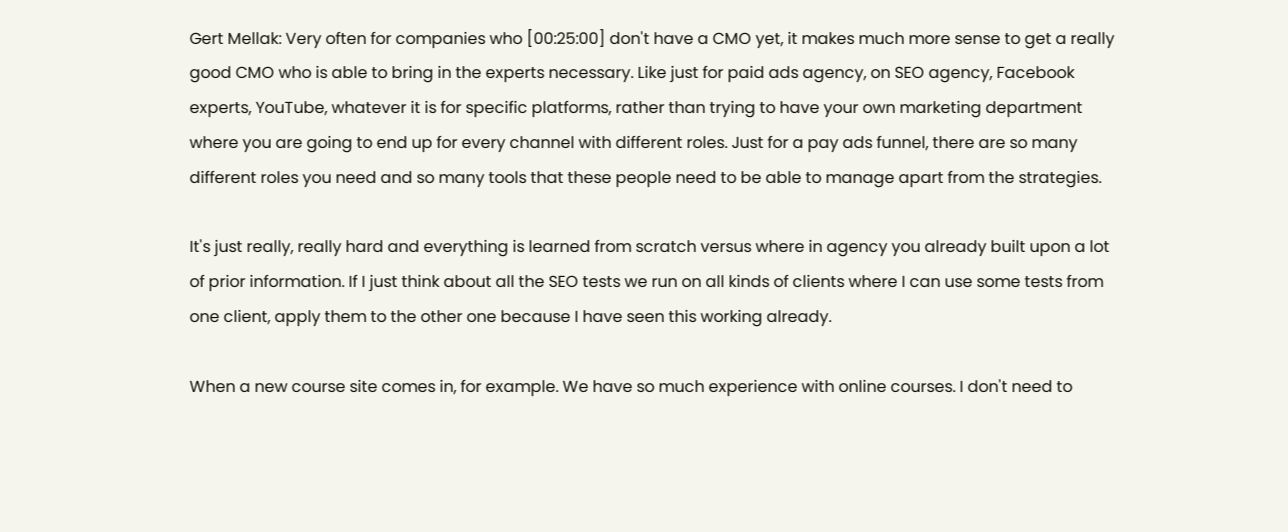Gert Mellak: Very often for companies who [00:25:00] don't have a CMO yet, it makes much more sense to get a really good CMO who is able to bring in the experts necessary. Like just for paid ads agency, on SEO agency, Facebook experts, YouTube, whatever it is for specific platforms, rather than trying to have your own marketing department where you are going to end up for every channel with different roles. Just for a pay ads funnel, there are so many different roles you need and so many tools that these people need to be able to manage apart from the strategies.

It's just really, really hard and everything is learned from scratch versus where in agency you already built upon a lot of prior information. If I just think about all the SEO tests we run on all kinds of clients where I can use some tests from one client, apply them to the other one because I have seen this working already.

When a new course site comes in, for example. We have so much experience with online courses. I don't need to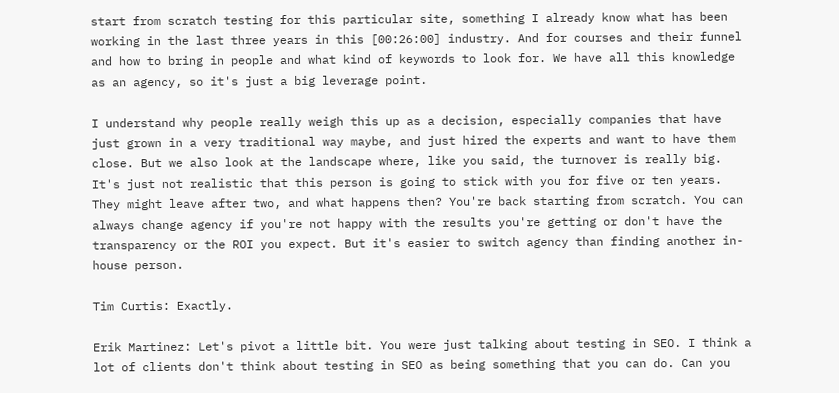start from scratch testing for this particular site, something I already know what has been working in the last three years in this [00:26:00] industry. And for courses and their funnel and how to bring in people and what kind of keywords to look for. We have all this knowledge as an agency, so it's just a big leverage point.

I understand why people really weigh this up as a decision, especially companies that have just grown in a very traditional way maybe, and just hired the experts and want to have them close. But we also look at the landscape where, like you said, the turnover is really big. It's just not realistic that this person is going to stick with you for five or ten years. They might leave after two, and what happens then? You're back starting from scratch. You can always change agency if you're not happy with the results you're getting or don't have the transparency or the ROI you expect. But it's easier to switch agency than finding another in-house person.

Tim Curtis: Exactly.

Erik Martinez: Let's pivot a little bit. You were just talking about testing in SEO. I think a lot of clients don't think about testing in SEO as being something that you can do. Can you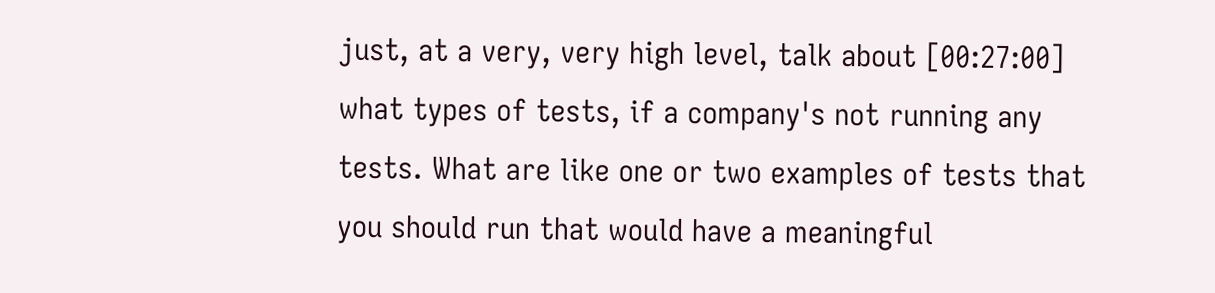just, at a very, very high level, talk about [00:27:00] what types of tests, if a company's not running any tests. What are like one or two examples of tests that you should run that would have a meaningful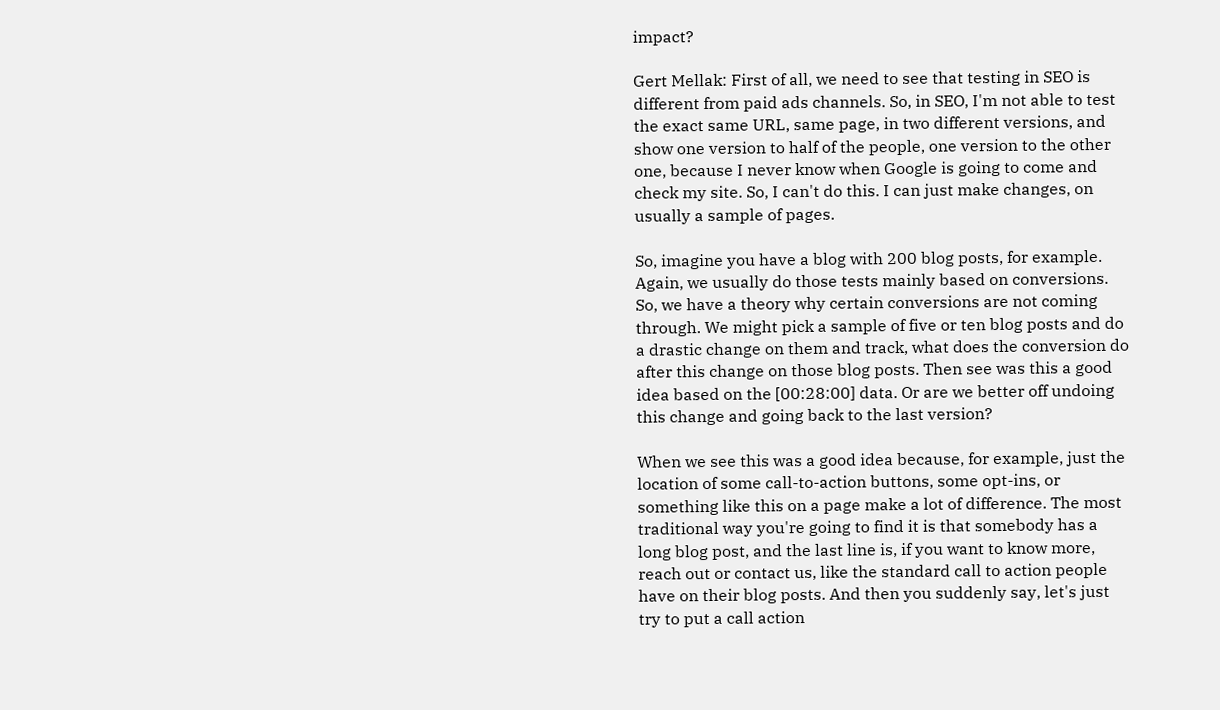impact?

Gert Mellak: First of all, we need to see that testing in SEO is different from paid ads channels. So, in SEO, I'm not able to test the exact same URL, same page, in two different versions, and show one version to half of the people, one version to the other one, because I never know when Google is going to come and check my site. So, I can't do this. I can just make changes, on usually a sample of pages.

So, imagine you have a blog with 200 blog posts, for example. Again, we usually do those tests mainly based on conversions. So, we have a theory why certain conversions are not coming through. We might pick a sample of five or ten blog posts and do a drastic change on them and track, what does the conversion do after this change on those blog posts. Then see was this a good idea based on the [00:28:00] data. Or are we better off undoing this change and going back to the last version?

When we see this was a good idea because, for example, just the location of some call-to-action buttons, some opt-ins, or something like this on a page make a lot of difference. The most traditional way you're going to find it is that somebody has a long blog post, and the last line is, if you want to know more, reach out or contact us, like the standard call to action people have on their blog posts. And then you suddenly say, let's just try to put a call action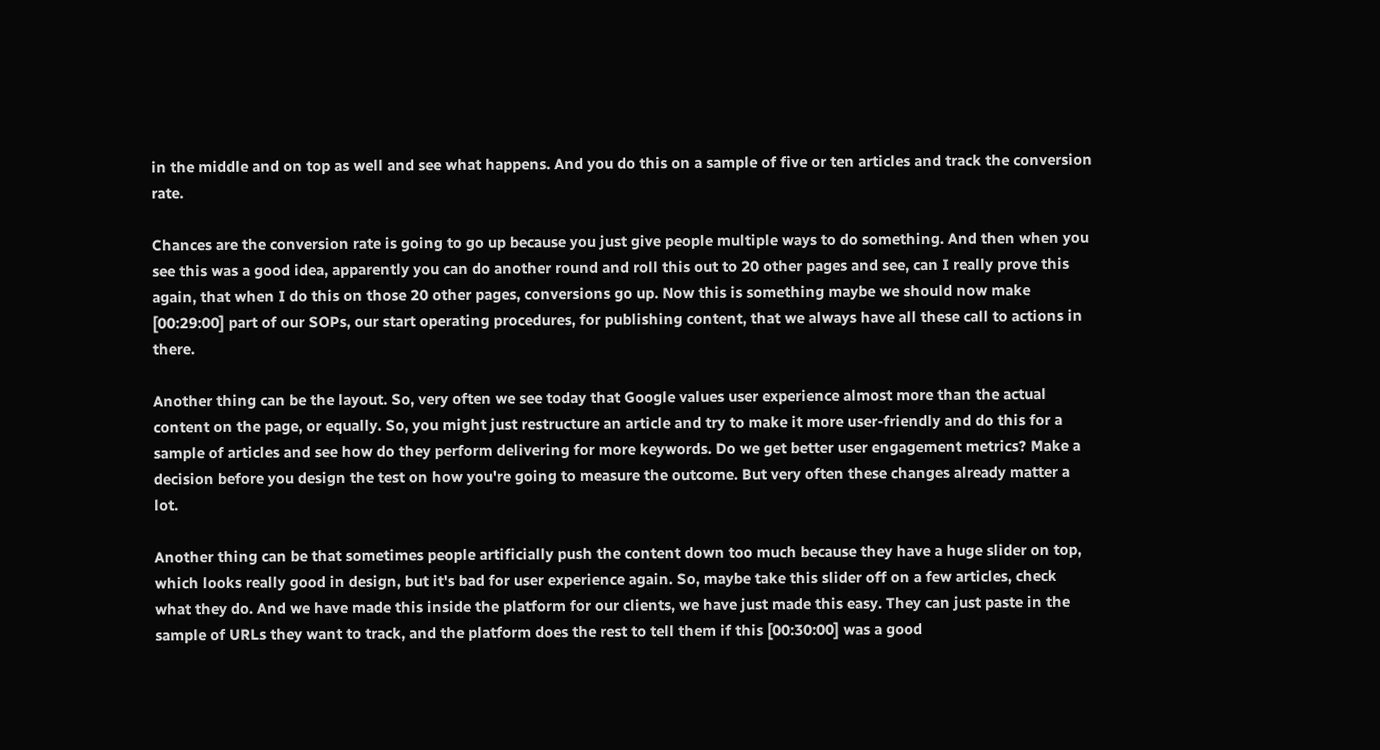in the middle and on top as well and see what happens. And you do this on a sample of five or ten articles and track the conversion rate.

Chances are the conversion rate is going to go up because you just give people multiple ways to do something. And then when you see this was a good idea, apparently you can do another round and roll this out to 20 other pages and see, can I really prove this again, that when I do this on those 20 other pages, conversions go up. Now this is something maybe we should now make [00:29:00] part of our SOPs, our start operating procedures, for publishing content, that we always have all these call to actions in there.

Another thing can be the layout. So, very often we see today that Google values user experience almost more than the actual content on the page, or equally. So, you might just restructure an article and try to make it more user-friendly and do this for a sample of articles and see how do they perform delivering for more keywords. Do we get better user engagement metrics? Make a decision before you design the test on how you're going to measure the outcome. But very often these changes already matter a lot.

Another thing can be that sometimes people artificially push the content down too much because they have a huge slider on top, which looks really good in design, but it's bad for user experience again. So, maybe take this slider off on a few articles, check what they do. And we have made this inside the platform for our clients, we have just made this easy. They can just paste in the sample of URLs they want to track, and the platform does the rest to tell them if this [00:30:00] was a good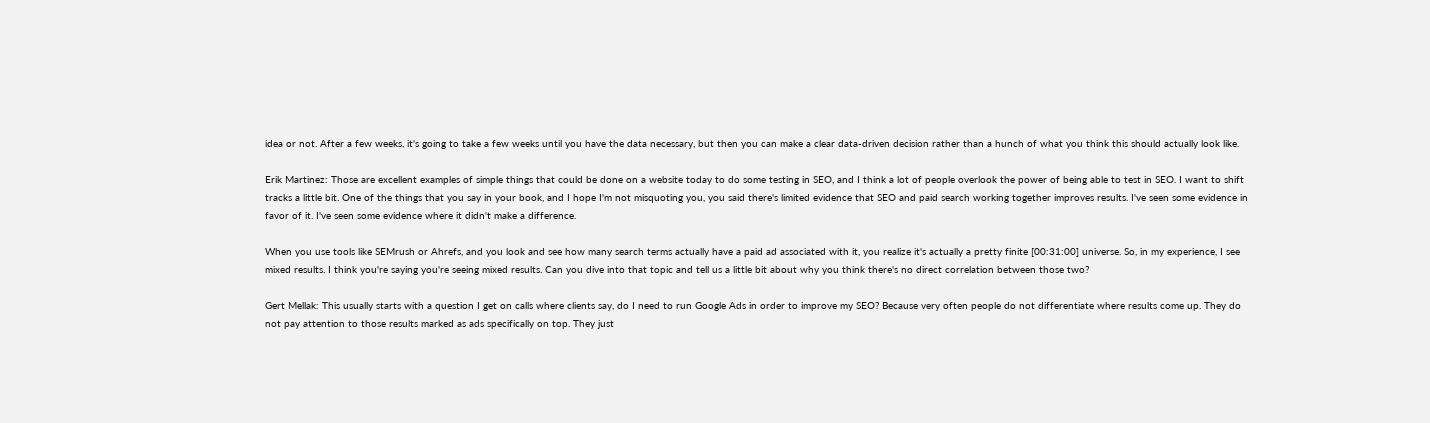idea or not. After a few weeks, it's going to take a few weeks until you have the data necessary, but then you can make a clear data-driven decision rather than a hunch of what you think this should actually look like.

Erik Martinez: Those are excellent examples of simple things that could be done on a website today to do some testing in SEO, and I think a lot of people overlook the power of being able to test in SEO. I want to shift tracks a little bit. One of the things that you say in your book, and I hope I'm not misquoting you, you said there's limited evidence that SEO and paid search working together improves results. I've seen some evidence in favor of it. I've seen some evidence where it didn't make a difference.

When you use tools like SEMrush or Ahrefs, and you look and see how many search terms actually have a paid ad associated with it, you realize it's actually a pretty finite [00:31:00] universe. So, in my experience, I see mixed results. I think you're saying you're seeing mixed results. Can you dive into that topic and tell us a little bit about why you think there's no direct correlation between those two?

Gert Mellak: This usually starts with a question I get on calls where clients say, do I need to run Google Ads in order to improve my SEO? Because very often people do not differentiate where results come up. They do not pay attention to those results marked as ads specifically on top. They just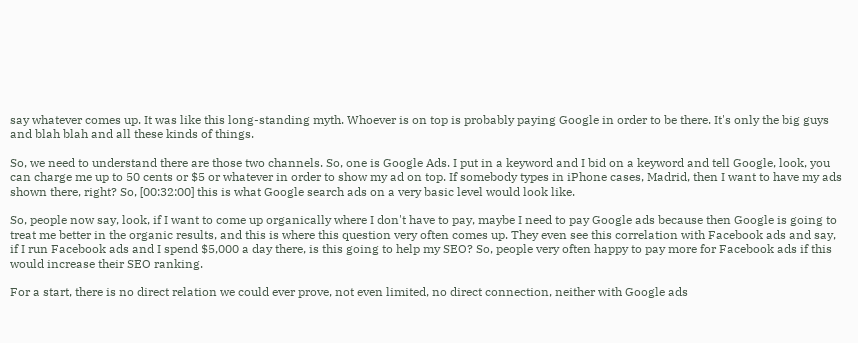say whatever comes up. It was like this long-standing myth. Whoever is on top is probably paying Google in order to be there. It's only the big guys and blah blah and all these kinds of things.

So, we need to understand there are those two channels. So, one is Google Ads. I put in a keyword and I bid on a keyword and tell Google, look, you can charge me up to 50 cents or $5 or whatever in order to show my ad on top. If somebody types in iPhone cases, Madrid, then I want to have my ads shown there, right? So, [00:32:00] this is what Google search ads on a very basic level would look like.

So, people now say, look, if I want to come up organically where I don't have to pay, maybe I need to pay Google ads because then Google is going to treat me better in the organic results, and this is where this question very often comes up. They even see this correlation with Facebook ads and say, if I run Facebook ads and I spend $5,000 a day there, is this going to help my SEO? So, people very often happy to pay more for Facebook ads if this would increase their SEO ranking.

For a start, there is no direct relation we could ever prove, not even limited, no direct connection, neither with Google ads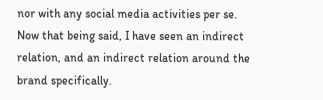nor with any social media activities per se. Now that being said, I have seen an indirect relation, and an indirect relation around the brand specifically.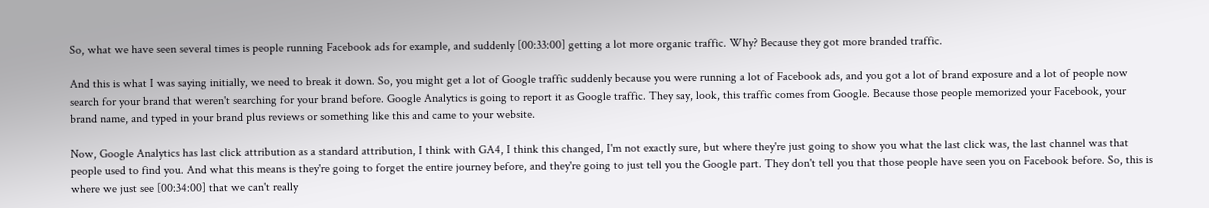So, what we have seen several times is people running Facebook ads for example, and suddenly [00:33:00] getting a lot more organic traffic. Why? Because they got more branded traffic.

And this is what I was saying initially, we need to break it down. So, you might get a lot of Google traffic suddenly because you were running a lot of Facebook ads, and you got a lot of brand exposure and a lot of people now search for your brand that weren't searching for your brand before. Google Analytics is going to report it as Google traffic. They say, look, this traffic comes from Google. Because those people memorized your Facebook, your brand name, and typed in your brand plus reviews or something like this and came to your website.

Now, Google Analytics has last click attribution as a standard attribution, I think with GA4, I think this changed, I'm not exactly sure, but where they're just going to show you what the last click was, the last channel was that people used to find you. And what this means is they're going to forget the entire journey before, and they're going to just tell you the Google part. They don't tell you that those people have seen you on Facebook before. So, this is where we just see [00:34:00] that we can't really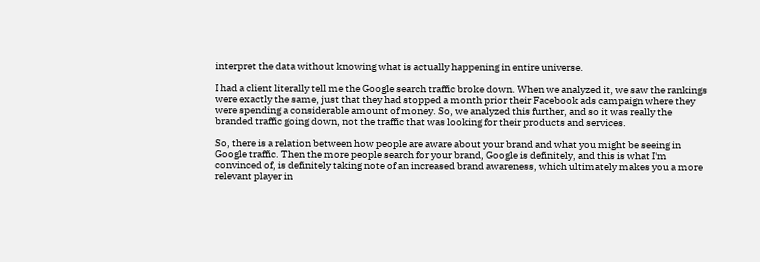interpret the data without knowing what is actually happening in entire universe.

I had a client literally tell me the Google search traffic broke down. When we analyzed it, we saw the rankings were exactly the same, just that they had stopped a month prior their Facebook ads campaign where they were spending a considerable amount of money. So, we analyzed this further, and so it was really the branded traffic going down, not the traffic that was looking for their products and services.

So, there is a relation between how people are aware about your brand and what you might be seeing in Google traffic. Then the more people search for your brand, Google is definitely, and this is what I'm convinced of, is definitely taking note of an increased brand awareness, which ultimately makes you a more relevant player in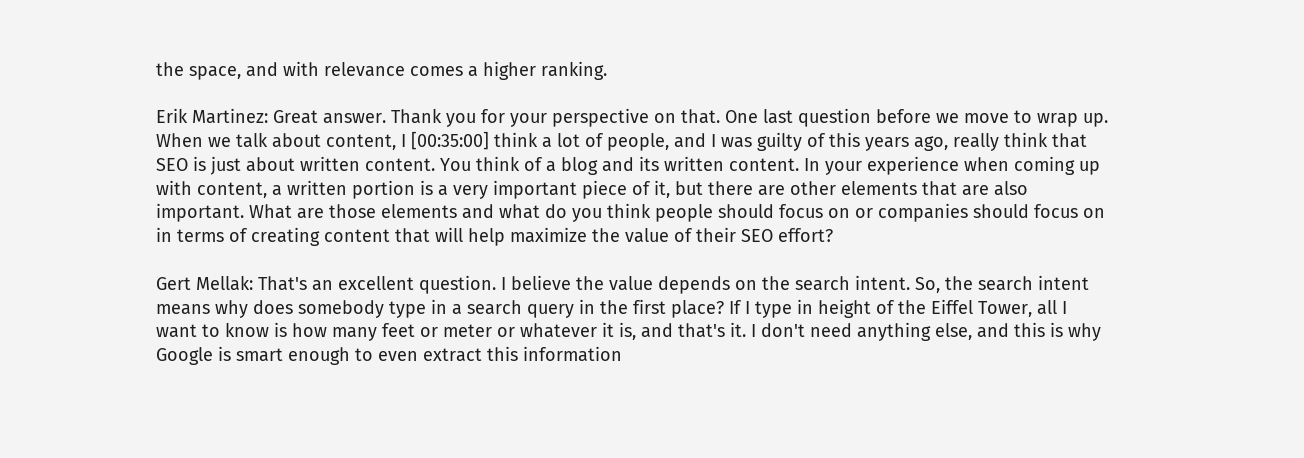the space, and with relevance comes a higher ranking.

Erik Martinez: Great answer. Thank you for your perspective on that. One last question before we move to wrap up. When we talk about content, I [00:35:00] think a lot of people, and I was guilty of this years ago, really think that SEO is just about written content. You think of a blog and its written content. In your experience when coming up with content, a written portion is a very important piece of it, but there are other elements that are also important. What are those elements and what do you think people should focus on or companies should focus on in terms of creating content that will help maximize the value of their SEO effort?

Gert Mellak: That's an excellent question. I believe the value depends on the search intent. So, the search intent means why does somebody type in a search query in the first place? If I type in height of the Eiffel Tower, all I want to know is how many feet or meter or whatever it is, and that's it. I don't need anything else, and this is why Google is smart enough to even extract this information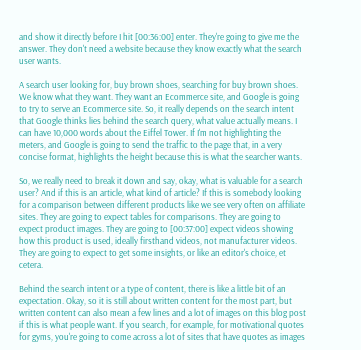and show it directly before I hit [00:36:00] enter. They're going to give me the answer. They don't need a website because they know exactly what the search user wants.

A search user looking for, buy brown shoes, searching for buy brown shoes. We know what they want. They want an Ecommerce site, and Google is going to try to serve an Ecommerce site. So, it really depends on the search intent that Google thinks lies behind the search query, what value actually means. I can have 10,000 words about the Eiffel Tower. If I'm not highlighting the meters, and Google is going to send the traffic to the page that, in a very concise format, highlights the height because this is what the searcher wants.

So, we really need to break it down and say, okay, what is valuable for a search user? And if this is an article, what kind of article? If this is somebody looking for a comparison between different products like we see very often on affiliate sites. They are going to expect tables for comparisons. They are going to expect product images. They are going to [00:37:00] expect videos showing how this product is used, ideally firsthand videos, not manufacturer videos. They are going to expect to get some insights, or like an editor's choice, et cetera.

Behind the search intent or a type of content, there is like a little bit of an expectation. Okay, so it is still about written content for the most part, but written content can also mean a few lines and a lot of images on this blog post if this is what people want. If you search, for example, for motivational quotes for gyms, you're going to come across a lot of sites that have quotes as images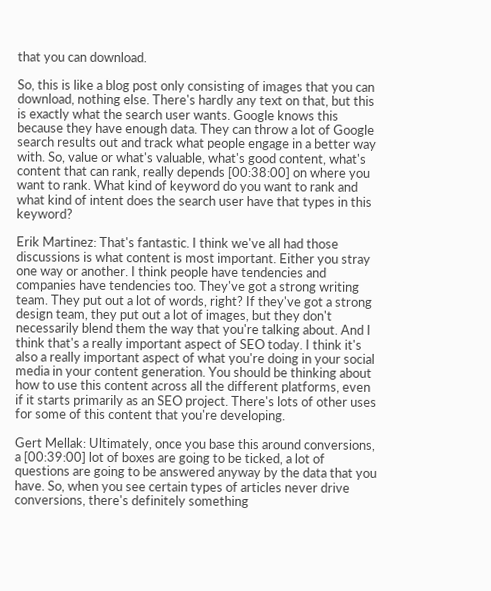that you can download.

So, this is like a blog post only consisting of images that you can download, nothing else. There's hardly any text on that, but this is exactly what the search user wants. Google knows this because they have enough data. They can throw a lot of Google search results out and track what people engage in a better way with. So, value or what's valuable, what's good content, what's content that can rank, really depends [00:38:00] on where you want to rank. What kind of keyword do you want to rank and what kind of intent does the search user have that types in this keyword?

Erik Martinez: That's fantastic. I think we've all had those discussions is what content is most important. Either you stray one way or another. I think people have tendencies and companies have tendencies too. They've got a strong writing team. They put out a lot of words, right? If they've got a strong design team, they put out a lot of images, but they don't necessarily blend them the way that you're talking about. And I think that's a really important aspect of SEO today. I think it's also a really important aspect of what you're doing in your social media in your content generation. You should be thinking about how to use this content across all the different platforms, even if it starts primarily as an SEO project. There's lots of other uses for some of this content that you're developing.

Gert Mellak: Ultimately, once you base this around conversions, a [00:39:00] lot of boxes are going to be ticked, a lot of questions are going to be answered anyway by the data that you have. So, when you see certain types of articles never drive conversions, there's definitely something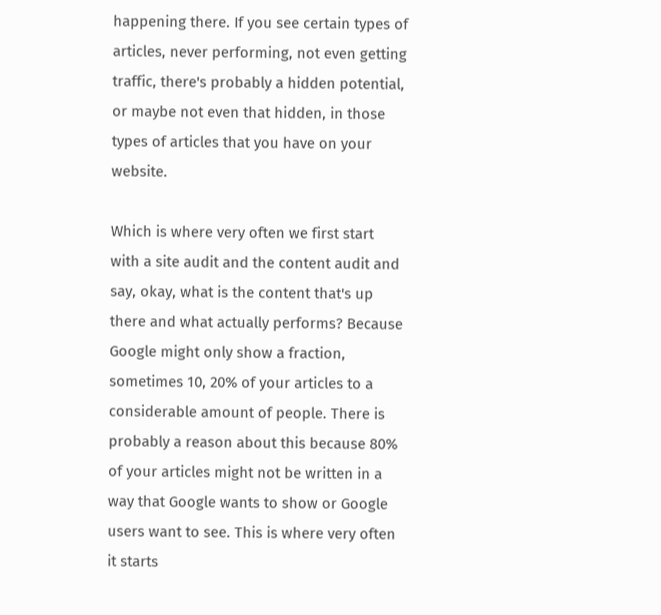happening there. If you see certain types of articles, never performing, not even getting traffic, there's probably a hidden potential, or maybe not even that hidden, in those types of articles that you have on your website.

Which is where very often we first start with a site audit and the content audit and say, okay, what is the content that's up there and what actually performs? Because Google might only show a fraction, sometimes 10, 20% of your articles to a considerable amount of people. There is probably a reason about this because 80% of your articles might not be written in a way that Google wants to show or Google users want to see. This is where very often it starts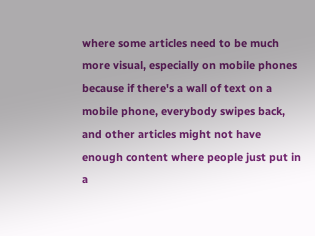where some articles need to be much more visual, especially on mobile phones because if there's a wall of text on a mobile phone, everybody swipes back, and other articles might not have enough content where people just put in a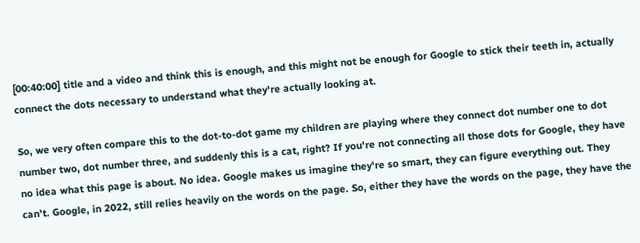[00:40:00] title and a video and think this is enough, and this might not be enough for Google to stick their teeth in, actually connect the dots necessary to understand what they're actually looking at.

So, we very often compare this to the dot-to-dot game my children are playing where they connect dot number one to dot number two, dot number three, and suddenly this is a cat, right? If you're not connecting all those dots for Google, they have no idea what this page is about. No idea. Google makes us imagine they're so smart, they can figure everything out. They can't. Google, in 2022, still relies heavily on the words on the page. So, either they have the words on the page, they have the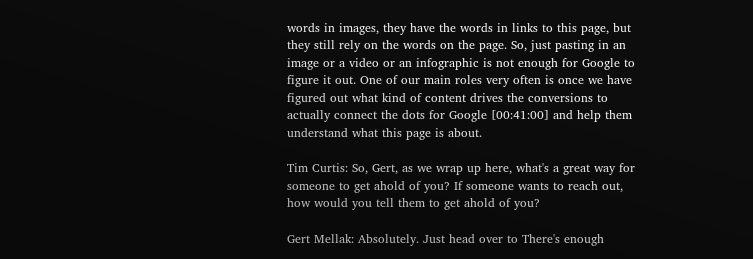words in images, they have the words in links to this page, but they still rely on the words on the page. So, just pasting in an image or a video or an infographic is not enough for Google to figure it out. One of our main roles very often is once we have figured out what kind of content drives the conversions to actually connect the dots for Google [00:41:00] and help them understand what this page is about.

Tim Curtis: So, Gert, as we wrap up here, what's a great way for someone to get ahold of you? If someone wants to reach out, how would you tell them to get ahold of you?

Gert Mellak: Absolutely. Just head over to There's enough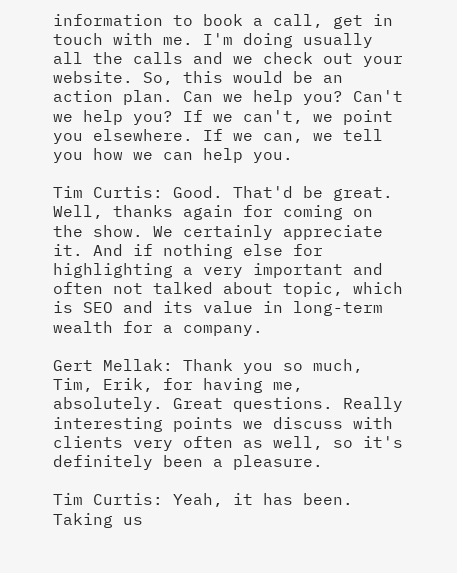information to book a call, get in touch with me. I'm doing usually all the calls and we check out your website. So, this would be an action plan. Can we help you? Can't we help you? If we can't, we point you elsewhere. If we can, we tell you how we can help you.

Tim Curtis: Good. That'd be great. Well, thanks again for coming on the show. We certainly appreciate it. And if nothing else for highlighting a very important and often not talked about topic, which is SEO and its value in long-term wealth for a company.

Gert Mellak: Thank you so much, Tim, Erik, for having me, absolutely. Great questions. Really interesting points we discuss with clients very often as well, so it's definitely been a pleasure.

Tim Curtis: Yeah, it has been. Taking us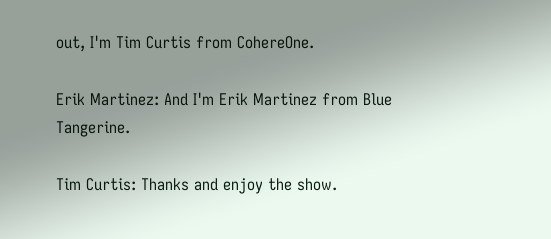out, I'm Tim Curtis from CohereOne.

Erik Martinez: And I'm Erik Martinez from Blue Tangerine.

Tim Curtis: Thanks and enjoy the show.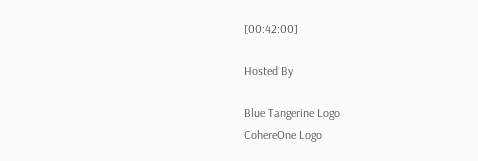[00:42:00]

Hosted By

Blue Tangerine Logo
CohereOne Logo